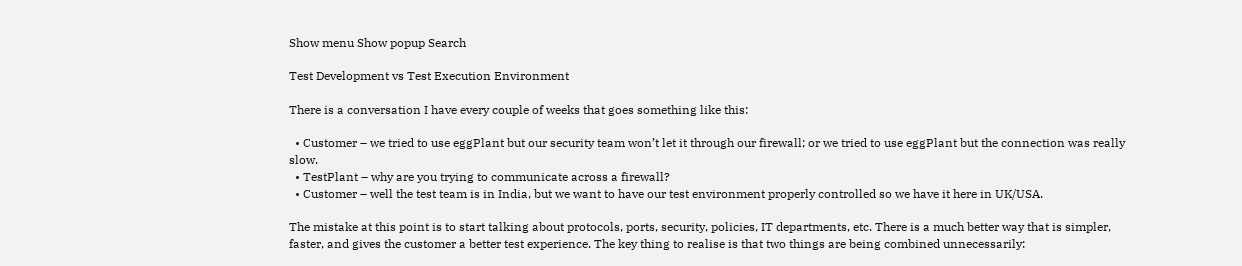Show menu Show popup Search

Test Development vs Test Execution Environment

There is a conversation I have every couple of weeks that goes something like this:

  • Customer – we tried to use eggPlant but our security team won’t let it through our firewall; or we tried to use eggPlant but the connection was really slow.
  • TestPlant – why are you trying to communicate across a firewall?
  • Customer – well the test team is in India, but we want to have our test environment properly controlled so we have it here in UK/USA.

The mistake at this point is to start talking about protocols, ports, security, policies, IT departments, etc. There is a much better way that is simpler, faster, and gives the customer a better test experience. The key thing to realise is that two things are being combined unnecessarily: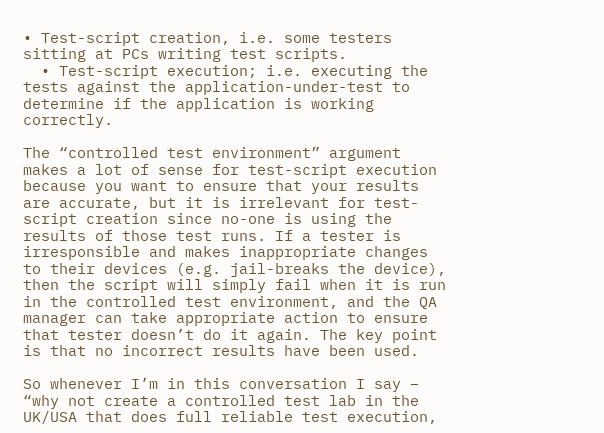• Test-script creation, i.e. some testers sitting at PCs writing test scripts.
  • Test-script execution; i.e. executing the tests against the application-under-test to determine if the application is working correctly.

The “controlled test environment” argument makes a lot of sense for test-script execution because you want to ensure that your results are accurate, but it is irrelevant for test-script creation since no-one is using the results of those test runs. If a tester is irresponsible and makes inappropriate changes to their devices (e.g. jail-breaks the device), then the script will simply fail when it is run in the controlled test environment, and the QA manager can take appropriate action to ensure that tester doesn’t do it again. The key point is that no incorrect results have been used.

So whenever I’m in this conversation I say – “why not create a controlled test lab in the UK/USA that does full reliable test execution,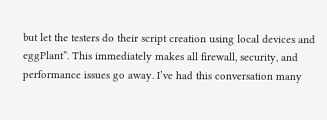but let the testers do their script creation using local devices and eggPlant”. This immediately makes all firewall, security, and performance issues go away. I’ve had this conversation many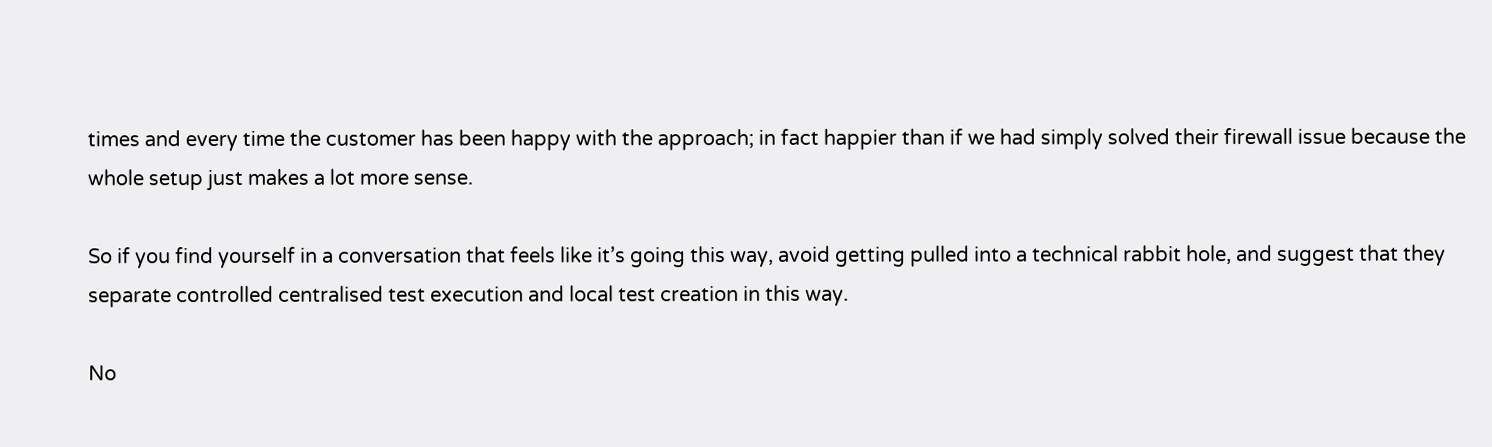times and every time the customer has been happy with the approach; in fact happier than if we had simply solved their firewall issue because the whole setup just makes a lot more sense.

So if you find yourself in a conversation that feels like it’s going this way, avoid getting pulled into a technical rabbit hole, and suggest that they separate controlled centralised test execution and local test creation in this way.

No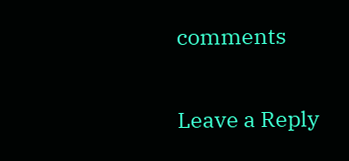comments

Leave a Reply